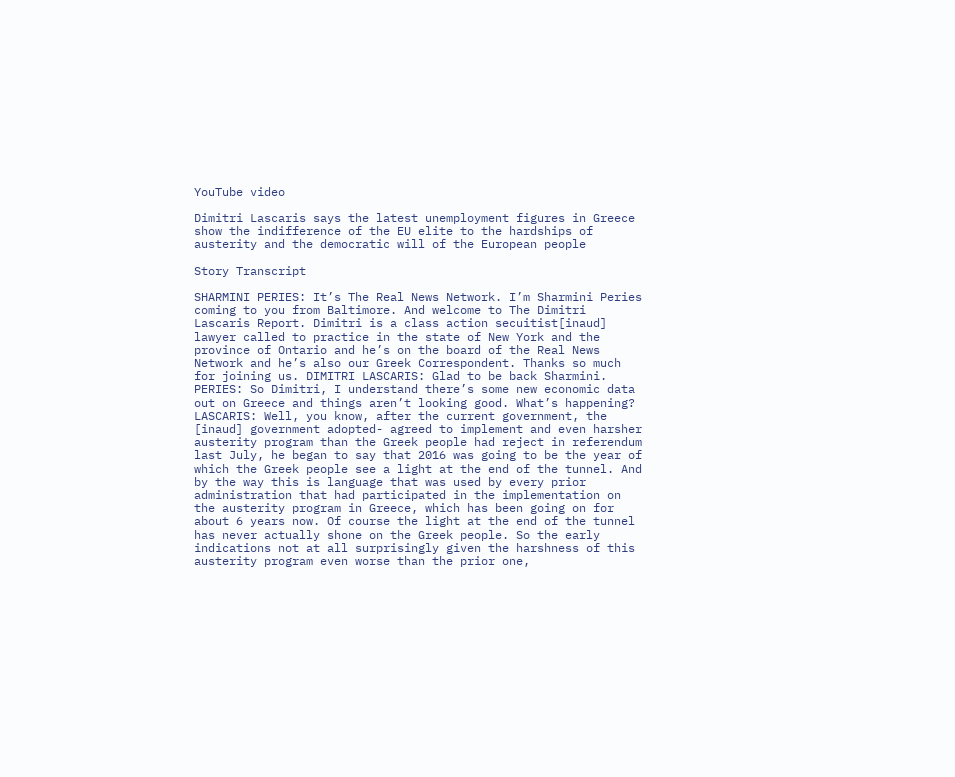YouTube video

Dimitri Lascaris says the latest unemployment figures in Greece show the indifference of the EU elite to the hardships of austerity and the democratic will of the European people

Story Transcript

SHARMINI PERIES: It’s The Real News Network. I’m Sharmini Peries coming to you from Baltimore. And welcome to The Dimitri Lascaris Report. Dimitri is a class action secuitist[inaud] lawyer called to practice in the state of New York and the province of Ontario and he’s on the board of the Real News Network and he’s also our Greek Correspondent. Thanks so much for joining us. DIMITRI LASCARIS: Glad to be back Sharmini. PERIES: So Dimitri, I understand there’s some new economic data out on Greece and things aren’t looking good. What’s happening? LASCARIS: Well, you know, after the current government, the [inaud] government adopted- agreed to implement and even harsher austerity program than the Greek people had reject in referendum last July, he began to say that 2016 was going to be the year of which the Greek people see a light at the end of the tunnel. And by the way this is language that was used by every prior administration that had participated in the implementation on the austerity program in Greece, which has been going on for about 6 years now. Of course the light at the end of the tunnel has never actually shone on the Greek people. So the early indications not at all surprisingly given the harshness of this austerity program even worse than the prior one,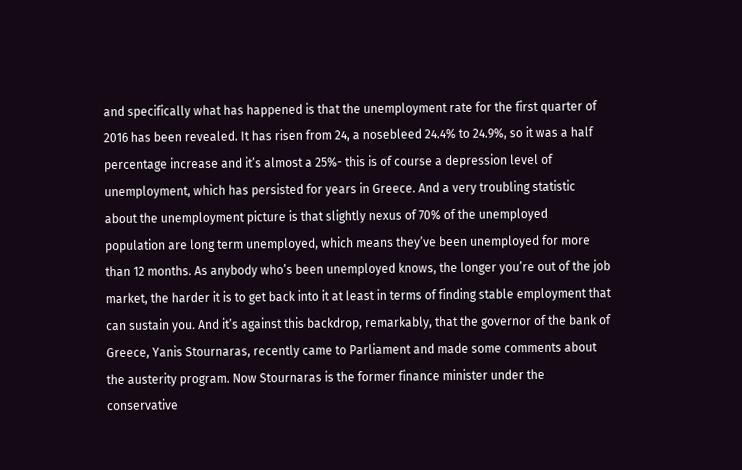and specifically what has happened is that the unemployment rate for the first quarter of 2016 has been revealed. It has risen from 24, a nosebleed 24.4% to 24.9%, so it was a half percentage increase and it’s almost a 25%- this is of course a depression level of unemployment, which has persisted for years in Greece. And a very troubling statistic about the unemployment picture is that slightly nexus of 70% of the unemployed population are long term unemployed, which means they’ve been unemployed for more than 12 months. As anybody who’s been unemployed knows, the longer you’re out of the job market, the harder it is to get back into it at least in terms of finding stable employment that can sustain you. And it’s against this backdrop, remarkably, that the governor of the bank of Greece, Yanis Stournaras, recently came to Parliament and made some comments about the austerity program. Now Stournaras is the former finance minister under the conservative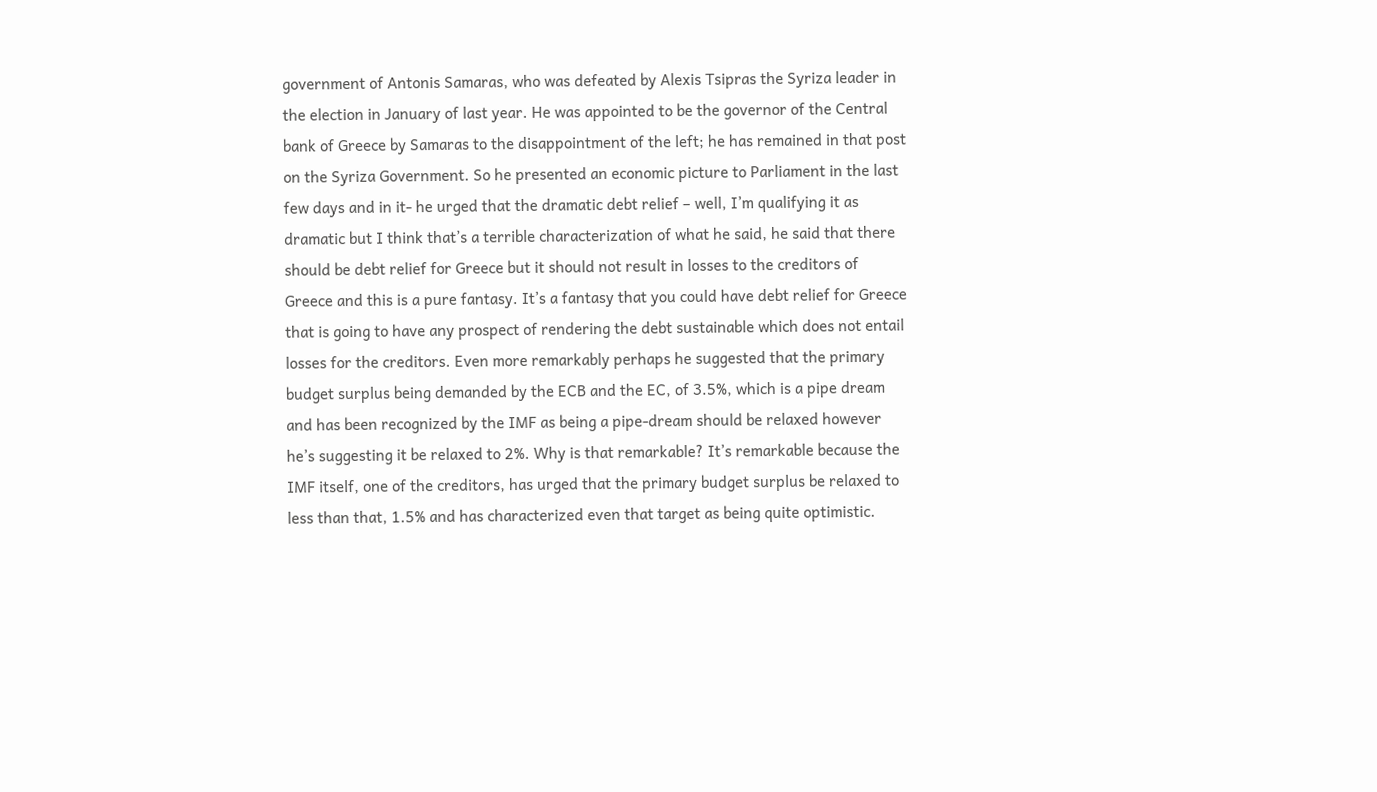government of Antonis Samaras, who was defeated by Alexis Tsipras the Syriza leader in the election in January of last year. He was appointed to be the governor of the Central bank of Greece by Samaras to the disappointment of the left; he has remained in that post on the Syriza Government. So he presented an economic picture to Parliament in the last few days and in it- he urged that the dramatic debt relief – well, I’m qualifying it as dramatic but I think that’s a terrible characterization of what he said, he said that there should be debt relief for Greece but it should not result in losses to the creditors of Greece and this is a pure fantasy. It’s a fantasy that you could have debt relief for Greece that is going to have any prospect of rendering the debt sustainable which does not entail losses for the creditors. Even more remarkably perhaps he suggested that the primary budget surplus being demanded by the ECB and the EC, of 3.5%, which is a pipe dream and has been recognized by the IMF as being a pipe-dream should be relaxed however he’s suggesting it be relaxed to 2%. Why is that remarkable? It’s remarkable because the IMF itself, one of the creditors, has urged that the primary budget surplus be relaxed to less than that, 1.5% and has characterized even that target as being quite optimistic.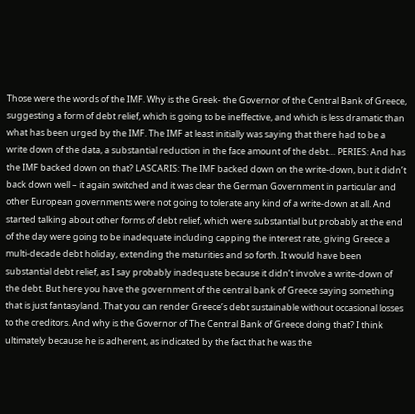Those were the words of the IMF. Why is the Greek- the Governor of the Central Bank of Greece, suggesting a form of debt relief, which is going to be ineffective, and which is less dramatic than what has been urged by the IMF. The IMF at least initially was saying that there had to be a write down of the data, a substantial reduction in the face amount of the debt… PERIES: And has the IMF backed down on that? LASCARIS: The IMF backed down on the write-down, but it didn’t back down well – it again switched and it was clear the German Government in particular and other European governments were not going to tolerate any kind of a write-down at all. And started talking about other forms of debt relief, which were substantial but probably at the end of the day were going to be inadequate including capping the interest rate, giving Greece a multi-decade debt holiday, extending the maturities and so forth. It would have been substantial debt relief, as I say probably inadequate because it didn’t involve a write-down of the debt. But here you have the government of the central bank of Greece saying something that is just fantasyland. That you can render Greece’s debt sustainable without occasional losses to the creditors. And why is the Governor of The Central Bank of Greece doing that? I think ultimately because he is adherent, as indicated by the fact that he was the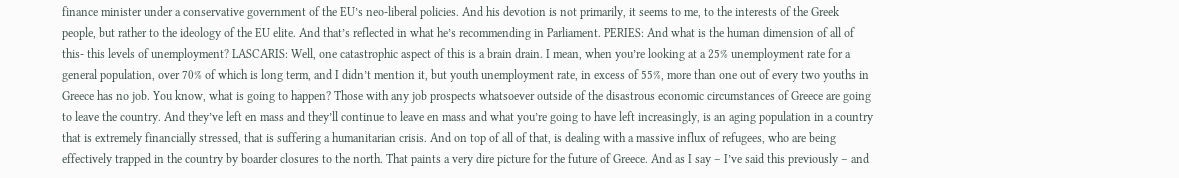finance minister under a conservative government of the EU’s neo-liberal policies. And his devotion is not primarily, it seems to me, to the interests of the Greek people, but rather to the ideology of the EU elite. And that’s reflected in what he’s recommending in Parliament. PERIES: And what is the human dimension of all of this- this levels of unemployment? LASCARIS: Well, one catastrophic aspect of this is a brain drain. I mean, when you’re looking at a 25% unemployment rate for a general population, over 70% of which is long term, and I didn’t mention it, but youth unemployment rate, in excess of 55%, more than one out of every two youths in Greece has no job. You know, what is going to happen? Those with any job prospects whatsoever outside of the disastrous economic circumstances of Greece are going to leave the country. And they’ve left en mass and they’ll continue to leave en mass and what you’re going to have left increasingly, is an aging population in a country that is extremely financially stressed, that is suffering a humanitarian crisis. And on top of all of that, is dealing with a massive influx of refugees, who are being effectively trapped in the country by boarder closures to the north. That paints a very dire picture for the future of Greece. And as I say – I’ve said this previously – and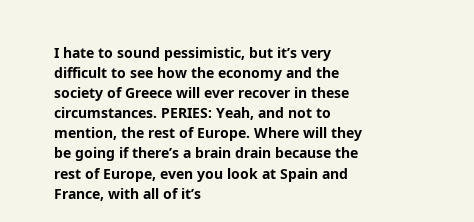I hate to sound pessimistic, but it’s very difficult to see how the economy and the society of Greece will ever recover in these circumstances. PERIES: Yeah, and not to mention, the rest of Europe. Where will they be going if there’s a brain drain because the rest of Europe, even you look at Spain and France, with all of it’s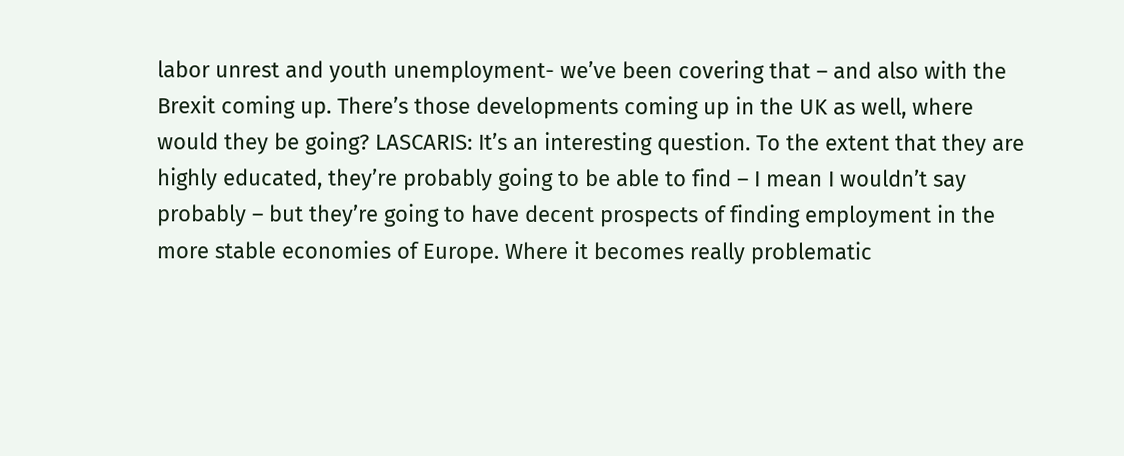labor unrest and youth unemployment- we’ve been covering that – and also with the Brexit coming up. There’s those developments coming up in the UK as well, where would they be going? LASCARIS: It’s an interesting question. To the extent that they are highly educated, they’re probably going to be able to find – I mean I wouldn’t say probably – but they’re going to have decent prospects of finding employment in the more stable economies of Europe. Where it becomes really problematic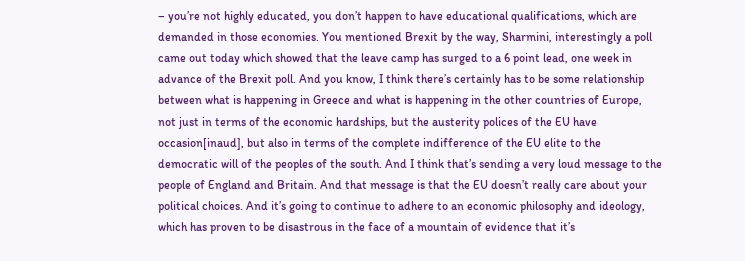– you’re not highly educated, you don’t happen to have educational qualifications, which are demanded in those economies. You mentioned Brexit by the way, Sharmini, interestingly a poll came out today which showed that the leave camp has surged to a 6 point lead, one week in advance of the Brexit poll. And you know, I think there’s certainly has to be some relationship between what is happening in Greece and what is happening in the other countries of Europe, not just in terms of the economic hardships, but the austerity polices of the EU have occasion[inaud], but also in terms of the complete indifference of the EU elite to the democratic will of the peoples of the south. And I think that’s sending a very loud message to the people of England and Britain. And that message is that the EU doesn’t really care about your political choices. And it’s going to continue to adhere to an economic philosophy and ideology, which has proven to be disastrous in the face of a mountain of evidence that it’s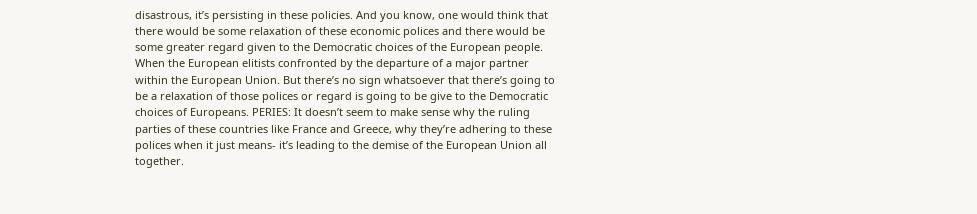disastrous, it’s persisting in these policies. And you know, one would think that there would be some relaxation of these economic polices and there would be some greater regard given to the Democratic choices of the European people. When the European elitists confronted by the departure of a major partner within the European Union. But there’s no sign whatsoever that there’s going to be a relaxation of those polices or regard is going to be give to the Democratic choices of Europeans. PERIES: It doesn’t seem to make sense why the ruling parties of these countries like France and Greece, why they’re adhering to these polices when it just means- it’s leading to the demise of the European Union all together.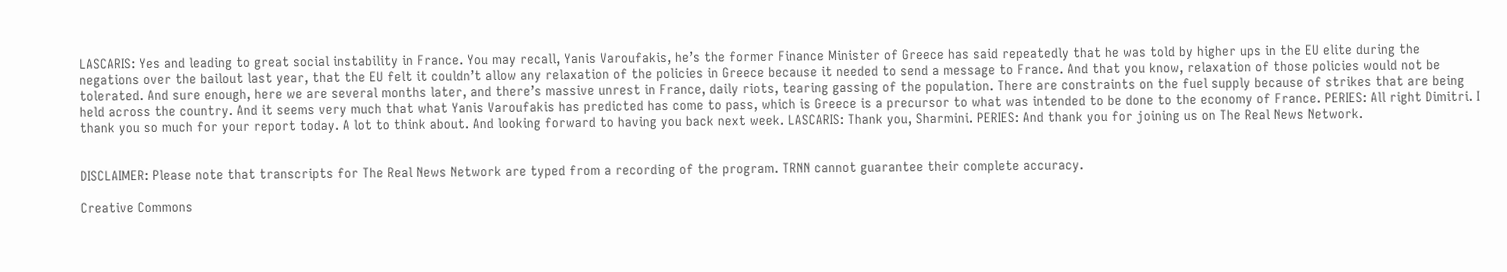LASCARIS: Yes and leading to great social instability in France. You may recall, Yanis Varoufakis, he’s the former Finance Minister of Greece has said repeatedly that he was told by higher ups in the EU elite during the negations over the bailout last year, that the EU felt it couldn’t allow any relaxation of the policies in Greece because it needed to send a message to France. And that you know, relaxation of those policies would not be tolerated. And sure enough, here we are several months later, and there’s massive unrest in France, daily riots, tearing gassing of the population. There are constraints on the fuel supply because of strikes that are being held across the country. And it seems very much that what Yanis Varoufakis has predicted has come to pass, which is Greece is a precursor to what was intended to be done to the economy of France. PERIES: All right Dimitri. I thank you so much for your report today. A lot to think about. And looking forward to having you back next week. LASCARIS: Thank you, Sharmini. PERIES: And thank you for joining us on The Real News Network.


DISCLAIMER: Please note that transcripts for The Real News Network are typed from a recording of the program. TRNN cannot guarantee their complete accuracy.

Creative Commons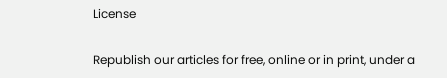License

Republish our articles for free, online or in print, under a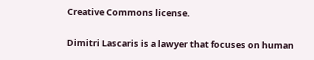Creative Commons license.

Dimitri Lascaris is a lawyer that focuses on human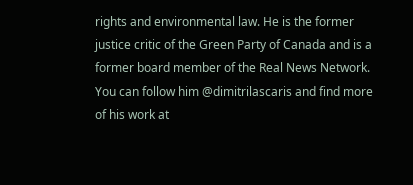rights and environmental law. He is the former justice critic of the Green Party of Canada and is a former board member of the Real News Network. You can follow him @dimitrilascaris and find more of his work at